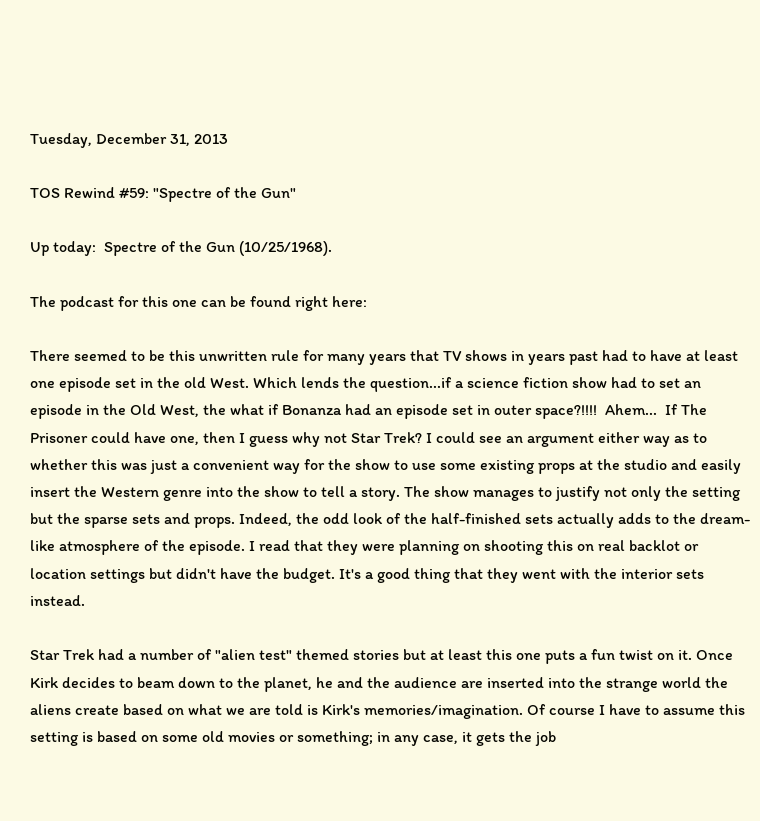Tuesday, December 31, 2013

TOS Rewind #59: "Spectre of the Gun"

Up today:  Spectre of the Gun (10/25/1968).

The podcast for this one can be found right here:

There seemed to be this unwritten rule for many years that TV shows in years past had to have at least one episode set in the old West. Which lends the question...if a science fiction show had to set an episode in the Old West, the what if Bonanza had an episode set in outer space?!!!!  Ahem...  If The Prisoner could have one, then I guess why not Star Trek? I could see an argument either way as to whether this was just a convenient way for the show to use some existing props at the studio and easily insert the Western genre into the show to tell a story. The show manages to justify not only the setting but the sparse sets and props. Indeed, the odd look of the half-finished sets actually adds to the dream-like atmosphere of the episode. I read that they were planning on shooting this on real backlot or location settings but didn't have the budget. It's a good thing that they went with the interior sets instead.

Star Trek had a number of "alien test" themed stories but at least this one puts a fun twist on it. Once Kirk decides to beam down to the planet, he and the audience are inserted into the strange world the aliens create based on what we are told is Kirk's memories/imagination. Of course I have to assume this setting is based on some old movies or something; in any case, it gets the job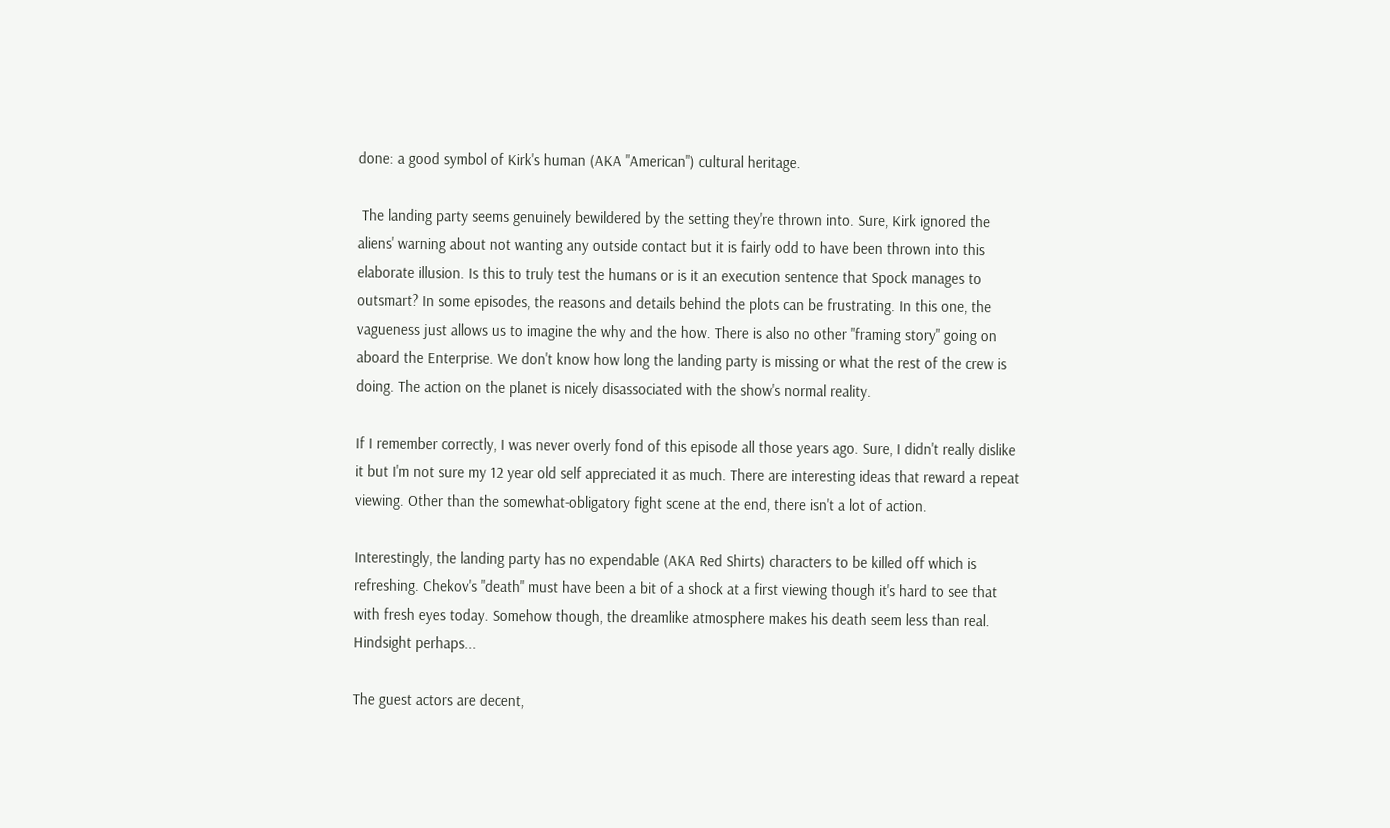done: a good symbol of Kirk's human (AKA "American") cultural heritage.

 The landing party seems genuinely bewildered by the setting they're thrown into. Sure, Kirk ignored the aliens' warning about not wanting any outside contact but it is fairly odd to have been thrown into this elaborate illusion. Is this to truly test the humans or is it an execution sentence that Spock manages to outsmart? In some episodes, the reasons and details behind the plots can be frustrating. In this one, the vagueness just allows us to imagine the why and the how. There is also no other "framing story" going on aboard the Enterprise. We don't know how long the landing party is missing or what the rest of the crew is doing. The action on the planet is nicely disassociated with the show's normal reality.

If I remember correctly, I was never overly fond of this episode all those years ago. Sure, I didn't really dislike it but I'm not sure my 12 year old self appreciated it as much. There are interesting ideas that reward a repeat viewing. Other than the somewhat-obligatory fight scene at the end, there isn't a lot of action.

Interestingly, the landing party has no expendable (AKA Red Shirts) characters to be killed off which is refreshing. Chekov's "death" must have been a bit of a shock at a first viewing though it's hard to see that with fresh eyes today. Somehow though, the dreamlike atmosphere makes his death seem less than real. Hindsight perhaps...

The guest actors are decent,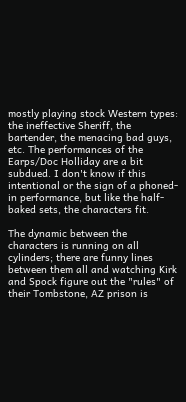mostly playing stock Western types:  the ineffective Sheriff, the bartender, the menacing bad guys, etc. The performances of the Earps/Doc Holliday are a bit subdued. I don't know if this intentional or the sign of a phoned-in performance, but like the half-baked sets, the characters fit.

The dynamic between the characters is running on all cylinders; there are funny lines between them all and watching Kirk and Spock figure out the "rules" of their Tombstone, AZ prison is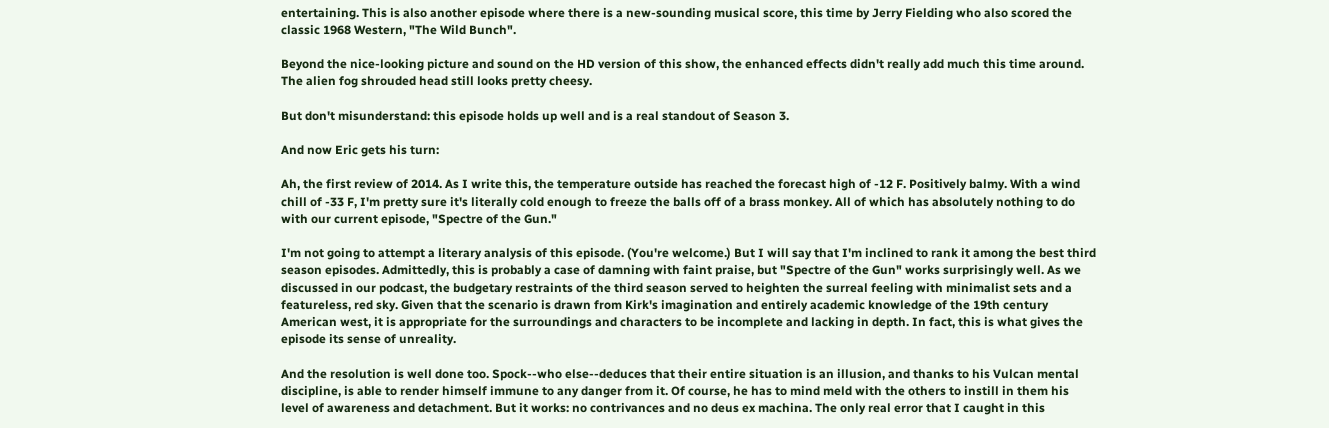entertaining. This is also another episode where there is a new-sounding musical score, this time by Jerry Fielding who also scored the classic 1968 Western, "The Wild Bunch".

Beyond the nice-looking picture and sound on the HD version of this show, the enhanced effects didn't really add much this time around. The alien fog shrouded head still looks pretty cheesy.

But don't misunderstand: this episode holds up well and is a real standout of Season 3.

And now Eric gets his turn:

Ah, the first review of 2014. As I write this, the temperature outside has reached the forecast high of -12 F. Positively balmy. With a wind chill of -33 F, I'm pretty sure it's literally cold enough to freeze the balls off of a brass monkey. All of which has absolutely nothing to do with our current episode, "Spectre of the Gun."

I'm not going to attempt a literary analysis of this episode. (You're welcome.) But I will say that I'm inclined to rank it among the best third season episodes. Admittedly, this is probably a case of damning with faint praise, but "Spectre of the Gun" works surprisingly well. As we discussed in our podcast, the budgetary restraints of the third season served to heighten the surreal feeling with minimalist sets and a featureless, red sky. Given that the scenario is drawn from Kirk's imagination and entirely academic knowledge of the 19th century American west, it is appropriate for the surroundings and characters to be incomplete and lacking in depth. In fact, this is what gives the episode its sense of unreality.

And the resolution is well done too. Spock--who else--deduces that their entire situation is an illusion, and thanks to his Vulcan mental discipline, is able to render himself immune to any danger from it. Of course, he has to mind meld with the others to instill in them his level of awareness and detachment. But it works: no contrivances and no deus ex machina. The only real error that I caught in this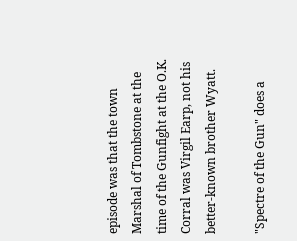episode was that the town Marshal of Tombstone at the time of the Gunfight at the O.K. Corral was Virgil Earp, not his better-known brother Wyatt.

"Spectre of the Gun" does a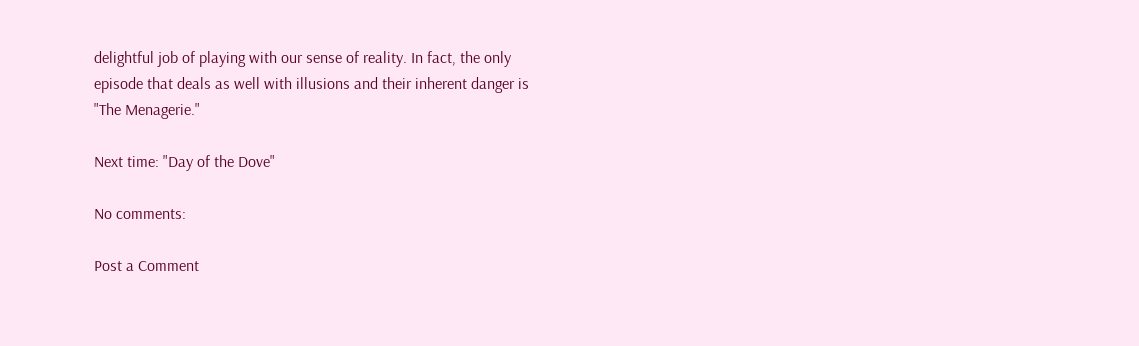delightful job of playing with our sense of reality. In fact, the only episode that deals as well with illusions and their inherent danger is "The Menagerie."

Next time: "Day of the Dove"

No comments:

Post a Comment